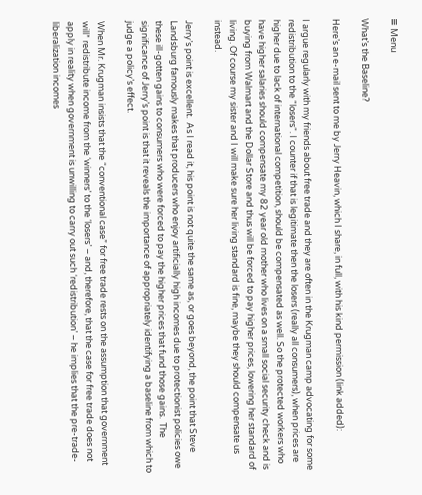≡ Menu

What’s the Baseline?

Here’s an e-mail sent to me by Jerry Heavin, which I share, in full, with his kind permission (link added):

I argue regularly with my friends about free trade and they are often in the Krugman camp advocating for some redistribution to the “losers“. I counter if that is legitimate then the losers (really all consumers), when prices are higher due to lack of international competition, should be compensated as well. So the protected workers who have higher salaries should compensate my 82 year old mother who lives on a small social security check and is buying from Walmart and the Dollar Store and thus will be forced to pay higher prices, lowering her standard of living. Of course my sister and I will make sure her living standard is fine, maybe they should compensate us instead.

Jerry’s point is excellent.  As I read it, his point is not quite the same as, or goes beyond, the point that Steve Landsburg famously makes that producers who enjoy artificially high incomes due to protectionist policies owe these ill-gotten gains to consumers who were forced to pay the higher prices that fund those gains.  The significance of Jerry’s point is that it reveals the importance of appropriately identifying a baseline from which to judge a policy’s effect.

When Mr. Krugman insists that the “conventional case” for free trade rests on the assumption that government will* redistribute income from the ‘winners’ to the ‘losers’ – and, therefore, that the case for free trade does not apply in reality when government is unwilling to carry out such ‘redistribution’ – he implies that the pre-trade-liberalization incomes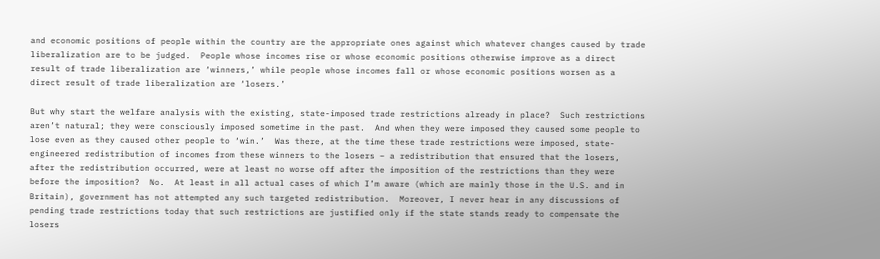and economic positions of people within the country are the appropriate ones against which whatever changes caused by trade liberalization are to be judged.  People whose incomes rise or whose economic positions otherwise improve as a direct result of trade liberalization are ‘winners,’ while people whose incomes fall or whose economic positions worsen as a direct result of trade liberalization are ‘losers.’

But why start the welfare analysis with the existing, state-imposed trade restrictions already in place?  Such restrictions aren’t natural; they were consciously imposed sometime in the past.  And when they were imposed they caused some people to lose even as they caused other people to ‘win.’  Was there, at the time these trade restrictions were imposed, state-engineered redistribution of incomes from these winners to the losers – a redistribution that ensured that the losers, after the redistribution occurred, were at least no worse off after the imposition of the restrictions than they were before the imposition?  No.  At least in all actual cases of which I’m aware (which are mainly those in the U.S. and in Britain), government has not attempted any such targeted redistribution.  Moreover, I never hear in any discussions of pending trade restrictions today that such restrictions are justified only if the state stands ready to compensate the losers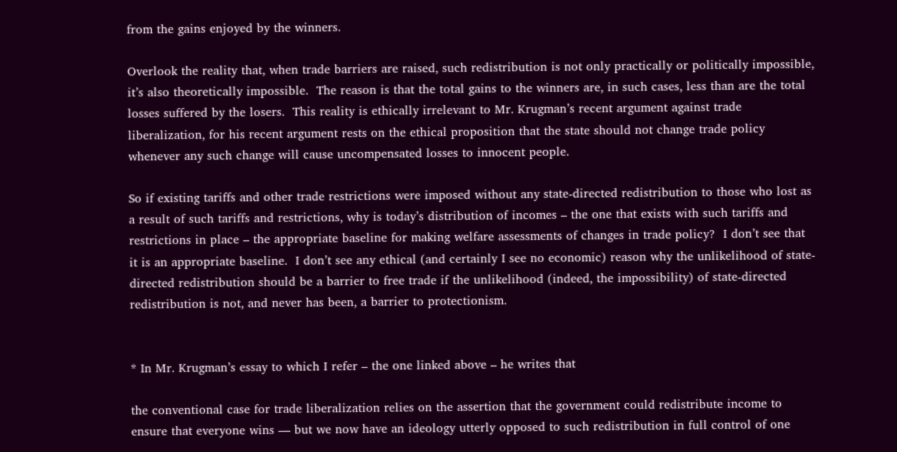from the gains enjoyed by the winners.

Overlook the reality that, when trade barriers are raised, such redistribution is not only practically or politically impossible, it’s also theoretically impossible.  The reason is that the total gains to the winners are, in such cases, less than are the total losses suffered by the losers.  This reality is ethically irrelevant to Mr. Krugman’s recent argument against trade liberalization, for his recent argument rests on the ethical proposition that the state should not change trade policy whenever any such change will cause uncompensated losses to innocent people.

So if existing tariffs and other trade restrictions were imposed without any state-directed redistribution to those who lost as a result of such tariffs and restrictions, why is today’s distribution of incomes – the one that exists with such tariffs and restrictions in place – the appropriate baseline for making welfare assessments of changes in trade policy?  I don’t see that it is an appropriate baseline.  I don’t see any ethical (and certainly I see no economic) reason why the unlikelihood of state-directed redistribution should be a barrier to free trade if the unlikelihood (indeed, the impossibility) of state-directed redistribution is not, and never has been, a barrier to protectionism.


* In Mr. Krugman’s essay to which I refer – the one linked above – he writes that

the conventional case for trade liberalization relies on the assertion that the government could redistribute income to ensure that everyone wins — but we now have an ideology utterly opposed to such redistribution in full control of one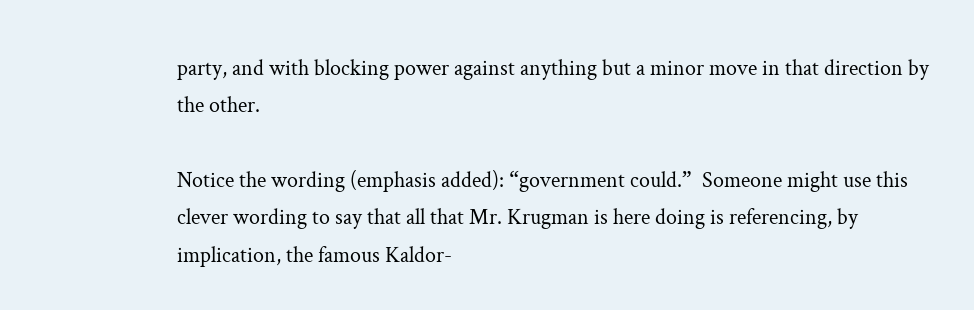party, and with blocking power against anything but a minor move in that direction by the other.

Notice the wording (emphasis added): “government could.”  Someone might use this clever wording to say that all that Mr. Krugman is here doing is referencing, by implication, the famous Kaldor-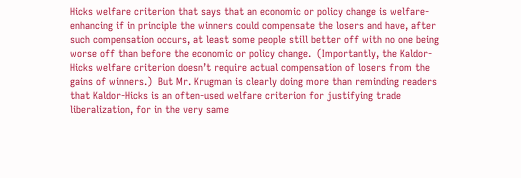Hicks welfare criterion that says that an economic or policy change is welfare-enhancing if in principle the winners could compensate the losers and have, after such compensation occurs, at least some people still better off with no one being worse off than before the economic or policy change.  (Importantly, the Kaldor-Hicks welfare criterion doesn’t require actual compensation of losers from the gains of winners.)  But Mr. Krugman is clearly doing more than reminding readers that Kaldor-Hicks is an often-used welfare criterion for justifying trade liberalization, for in the very same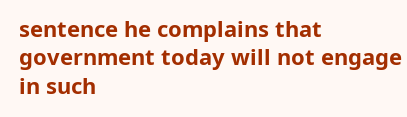sentence he complains that government today will not engage in such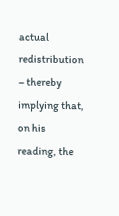actual redistribution – thereby implying that, on his reading, the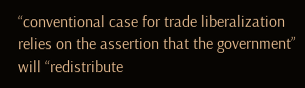“conventional case for trade liberalization relies on the assertion that the government” will “redistribute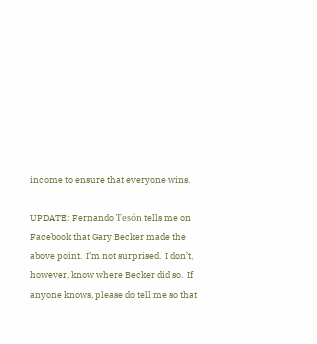income to ensure that everyone wins.

UPDATE: Fernando Tesón tells me on Facebook that Gary Becker made the above point.  I’m not surprised.  I don’t, however, know where Becker did so.  If anyone knows, please do tell me so that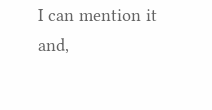I can mention it and,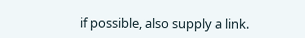if possible, also supply a link.